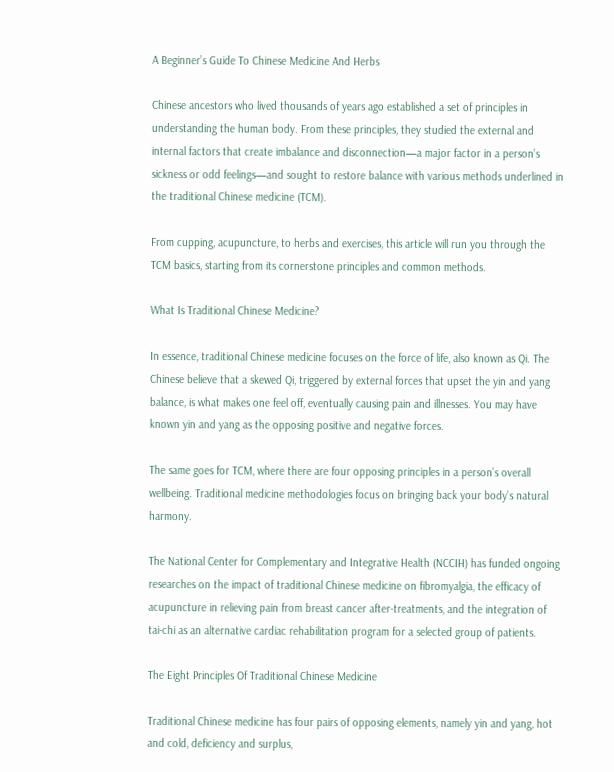A Beginner’s Guide To Chinese Medicine And Herbs

Chinese ancestors who lived thousands of years ago established a set of principles in understanding the human body. From these principles, they studied the external and internal factors that create imbalance and disconnection—a major factor in a person’s sickness or odd feelings—and sought to restore balance with various methods underlined in the traditional Chinese medicine (TCM).

From cupping, acupuncture, to herbs and exercises, this article will run you through the TCM basics, starting from its cornerstone principles and common methods.

What Is Traditional Chinese Medicine?

In essence, traditional Chinese medicine focuses on the force of life, also known as Qi. The Chinese believe that a skewed Qi, triggered by external forces that upset the yin and yang balance, is what makes one feel off, eventually causing pain and illnesses. You may have known yin and yang as the opposing positive and negative forces.

The same goes for TCM, where there are four opposing principles in a person’s overall wellbeing. Traditional medicine methodologies focus on bringing back your body’s natural harmony.

The National Center for Complementary and Integrative Health (NCCIH) has funded ongoing researches on the impact of traditional Chinese medicine on fibromyalgia, the efficacy of acupuncture in relieving pain from breast cancer after-treatments, and the integration of tai-chi as an alternative cardiac rehabilitation program for a selected group of patients.

The Eight Principles Of Traditional Chinese Medicine

Traditional Chinese medicine has four pairs of opposing elements, namely yin and yang, hot and cold, deficiency and surplus,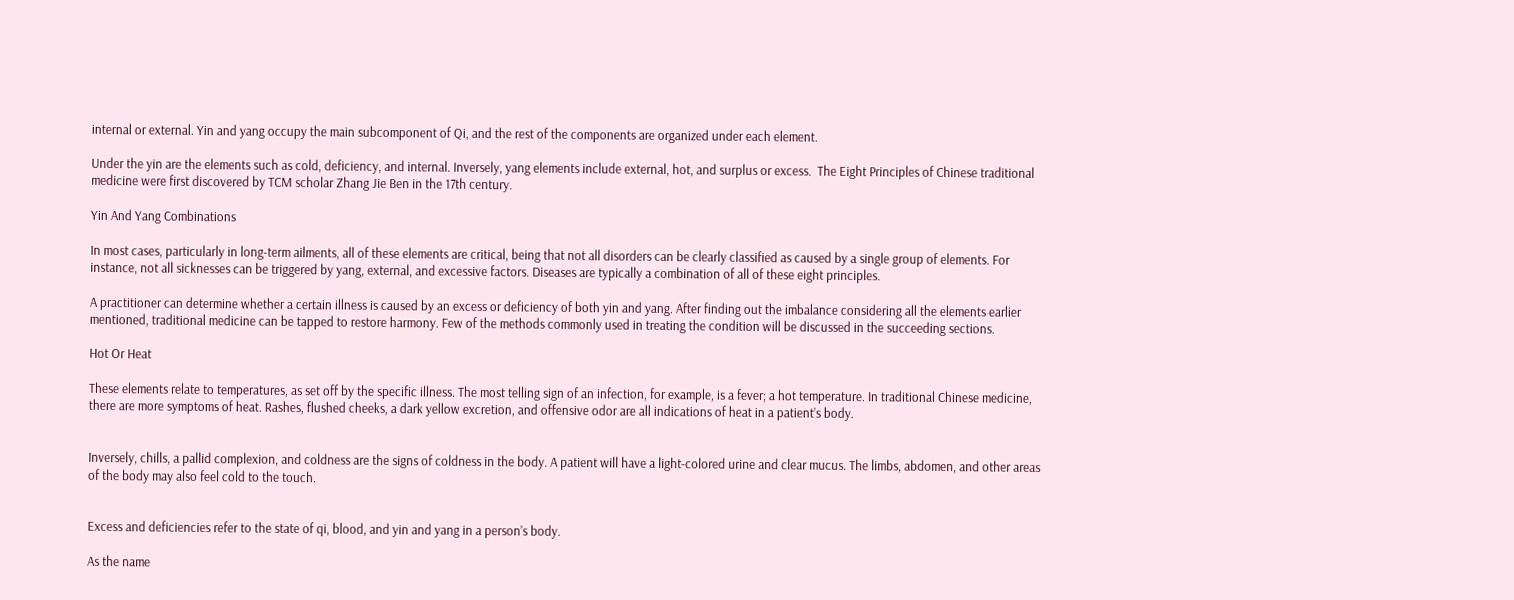internal or external. Yin and yang occupy the main subcomponent of Qi, and the rest of the components are organized under each element.

Under the yin are the elements such as cold, deficiency, and internal. Inversely, yang elements include external, hot, and surplus or excess.  The Eight Principles of Chinese traditional medicine were first discovered by TCM scholar Zhang Jie Ben in the 17th century.

Yin And Yang Combinations

In most cases, particularly in long-term ailments, all of these elements are critical, being that not all disorders can be clearly classified as caused by a single group of elements. For instance, not all sicknesses can be triggered by yang, external, and excessive factors. Diseases are typically a combination of all of these eight principles.

A practitioner can determine whether a certain illness is caused by an excess or deficiency of both yin and yang. After finding out the imbalance considering all the elements earlier mentioned, traditional medicine can be tapped to restore harmony. Few of the methods commonly used in treating the condition will be discussed in the succeeding sections.

Hot Or Heat

These elements relate to temperatures, as set off by the specific illness. The most telling sign of an infection, for example, is a fever; a hot temperature. In traditional Chinese medicine, there are more symptoms of heat. Rashes, flushed cheeks, a dark yellow excretion, and offensive odor are all indications of heat in a patient’s body.


Inversely, chills, a pallid complexion, and coldness are the signs of coldness in the body. A patient will have a light-colored urine and clear mucus. The limbs, abdomen, and other areas of the body may also feel cold to the touch.


Excess and deficiencies refer to the state of qi, blood, and yin and yang in a person’s body.

As the name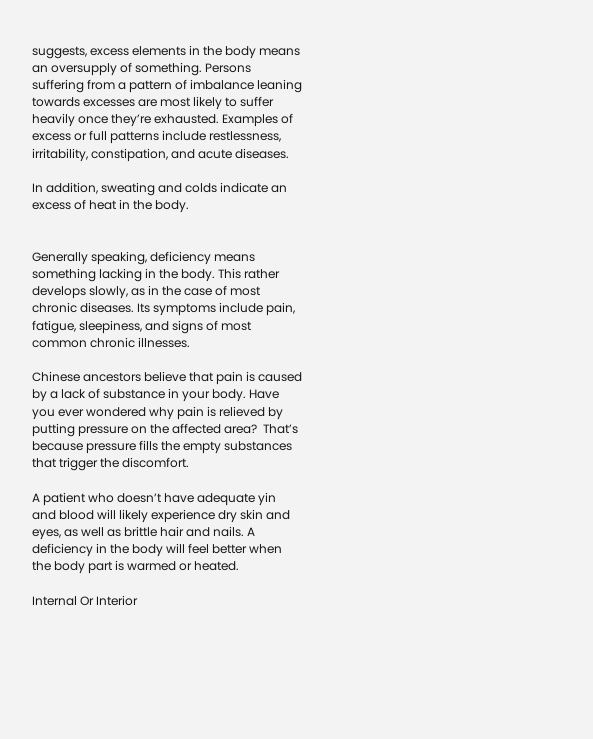suggests, excess elements in the body means an oversupply of something. Persons suffering from a pattern of imbalance leaning towards excesses are most likely to suffer heavily once they’re exhausted. Examples of excess or full patterns include restlessness, irritability, constipation, and acute diseases.

In addition, sweating and colds indicate an excess of heat in the body.


Generally speaking, deficiency means something lacking in the body. This rather develops slowly, as in the case of most chronic diseases. Its symptoms include pain, fatigue, sleepiness, and signs of most common chronic illnesses.

Chinese ancestors believe that pain is caused by a lack of substance in your body. Have you ever wondered why pain is relieved by putting pressure on the affected area?  That’s because pressure fills the empty substances that trigger the discomfort.

A patient who doesn’t have adequate yin and blood will likely experience dry skin and eyes, as well as brittle hair and nails. A deficiency in the body will feel better when the body part is warmed or heated.

Internal Or Interior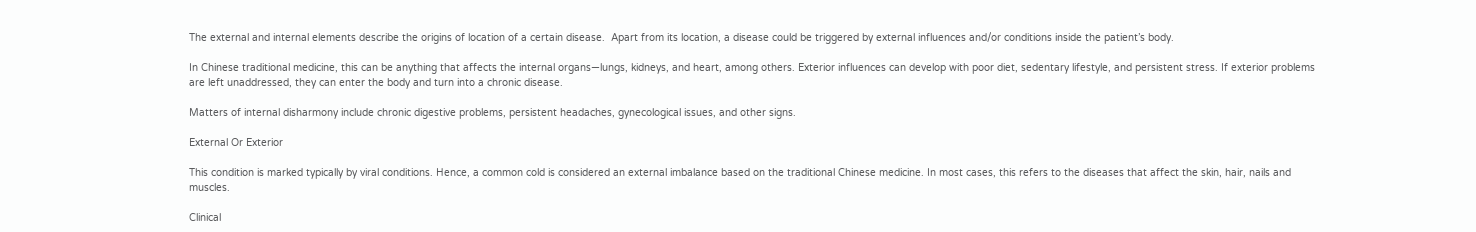The external and internal elements describe the origins of location of a certain disease.  Apart from its location, a disease could be triggered by external influences and/or conditions inside the patient’s body.

In Chinese traditional medicine, this can be anything that affects the internal organs—lungs, kidneys, and heart, among others. Exterior influences can develop with poor diet, sedentary lifestyle, and persistent stress. If exterior problems are left unaddressed, they can enter the body and turn into a chronic disease.

Matters of internal disharmony include chronic digestive problems, persistent headaches, gynecological issues, and other signs.

External Or Exterior

This condition is marked typically by viral conditions. Hence, a common cold is considered an external imbalance based on the traditional Chinese medicine. In most cases, this refers to the diseases that affect the skin, hair, nails and muscles.

Clinical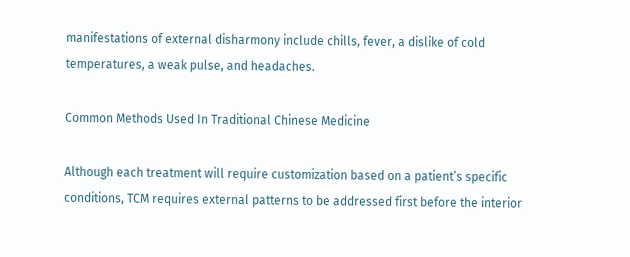manifestations of external disharmony include chills, fever, a dislike of cold temperatures, a weak pulse, and headaches.

Common Methods Used In Traditional Chinese Medicine

Although each treatment will require customization based on a patient’s specific conditions, TCM requires external patterns to be addressed first before the interior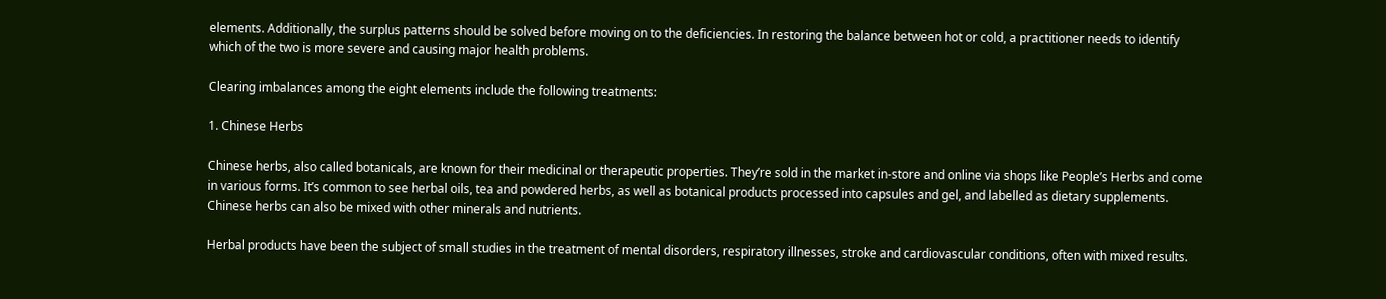elements. Additionally, the surplus patterns should be solved before moving on to the deficiencies. In restoring the balance between hot or cold, a practitioner needs to identify which of the two is more severe and causing major health problems.

Clearing imbalances among the eight elements include the following treatments:

1. Chinese Herbs

Chinese herbs, also called botanicals, are known for their medicinal or therapeutic properties. They’re sold in the market in-store and online via shops like People’s Herbs and come in various forms. It’s common to see herbal oils, tea and powdered herbs, as well as botanical products processed into capsules and gel, and labelled as dietary supplements. Chinese herbs can also be mixed with other minerals and nutrients.

Herbal products have been the subject of small studies in the treatment of mental disorders, respiratory illnesses, stroke and cardiovascular conditions, often with mixed results.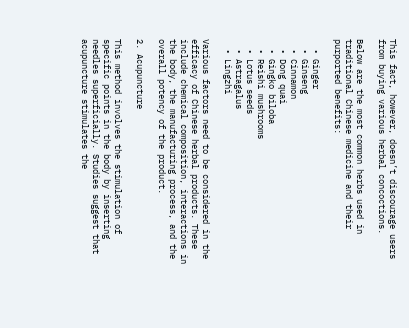This fact, however, doesn’t discourage users from buying various herbal concoctions.

Below are the most common herbs used in traditional Chinese medicine and their purported benefits:

  • Ginger
  • Ginseng
  • Cinnamon
  • Dong quai
  • Gingko biloba
  • Reishi mushrooms
  • Lotus seeds
  • Astragalus
  • Lingzhi

Various factors need to be considered in the efficacy of Chinese herbal products. These include chemical composition, interactions in the body, the manufacturing process, and the overall potency of the product.

2. Acupuncture

This method involves the stimulation of specific points in the body by inserting needles superficially. Studies suggest that acupuncture stimulates the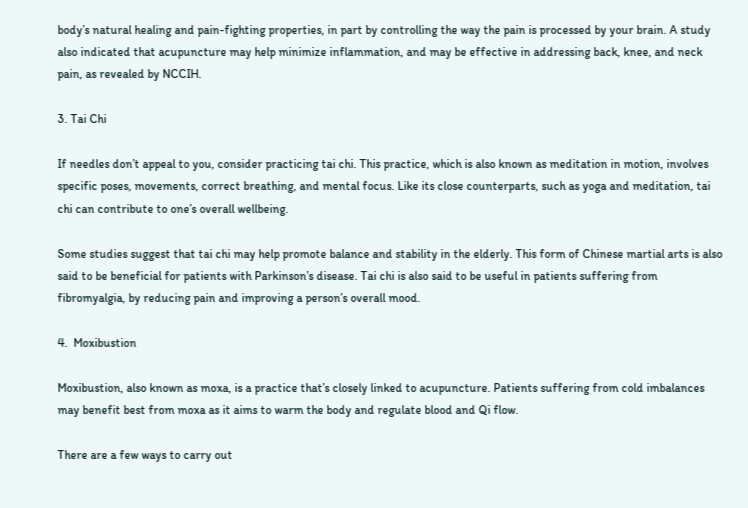body’s natural healing and pain-fighting properties, in part by controlling the way the pain is processed by your brain. A study also indicated that acupuncture may help minimize inflammation, and may be effective in addressing back, knee, and neck pain, as revealed by NCCIH.

3. Tai Chi

If needles don’t appeal to you, consider practicing tai chi. This practice, which is also known as meditation in motion, involves specific poses, movements, correct breathing, and mental focus. Like its close counterparts, such as yoga and meditation, tai chi can contribute to one’s overall wellbeing.

Some studies suggest that tai chi may help promote balance and stability in the elderly. This form of Chinese martial arts is also said to be beneficial for patients with Parkinson’s disease. Tai chi is also said to be useful in patients suffering from fibromyalgia, by reducing pain and improving a person’s overall mood.

4.  Moxibustion

Moxibustion, also known as moxa, is a practice that’s closely linked to acupuncture. Patients suffering from cold imbalances may benefit best from moxa as it aims to warm the body and regulate blood and Qi flow.

There are a few ways to carry out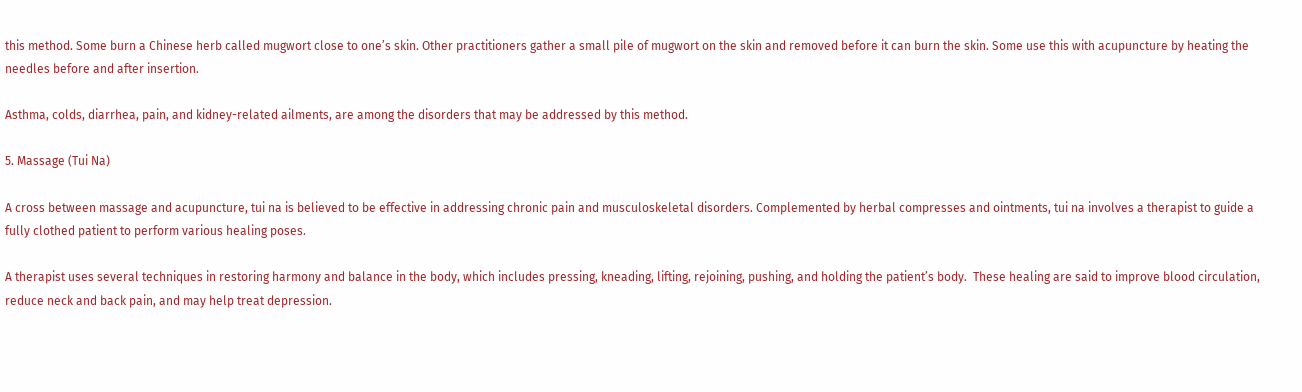this method. Some burn a Chinese herb called mugwort close to one’s skin. Other practitioners gather a small pile of mugwort on the skin and removed before it can burn the skin. Some use this with acupuncture by heating the needles before and after insertion.

Asthma, colds, diarrhea, pain, and kidney-related ailments, are among the disorders that may be addressed by this method.

5. Massage (Tui Na)

A cross between massage and acupuncture, tui na is believed to be effective in addressing chronic pain and musculoskeletal disorders. Complemented by herbal compresses and ointments, tui na involves a therapist to guide a fully clothed patient to perform various healing poses.

A therapist uses several techniques in restoring harmony and balance in the body, which includes pressing, kneading, lifting, rejoining, pushing, and holding the patient’s body.  These healing are said to improve blood circulation, reduce neck and back pain, and may help treat depression.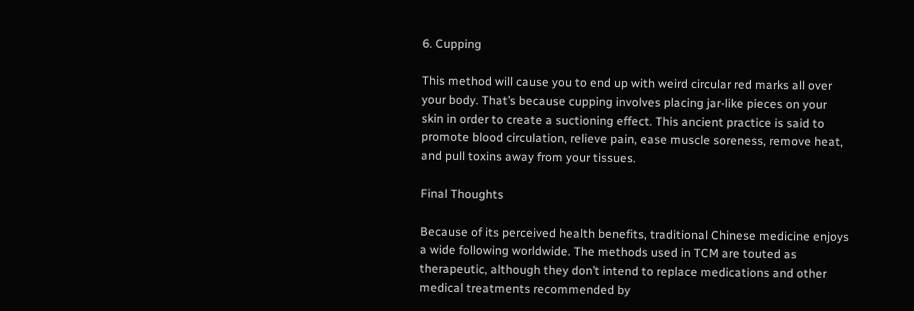6. Cupping

This method will cause you to end up with weird circular red marks all over your body. That’s because cupping involves placing jar-like pieces on your skin in order to create a suctioning effect. This ancient practice is said to promote blood circulation, relieve pain, ease muscle soreness, remove heat, and pull toxins away from your tissues.

Final Thoughts

Because of its perceived health benefits, traditional Chinese medicine enjoys a wide following worldwide. The methods used in TCM are touted as therapeutic, although they don’t intend to replace medications and other medical treatments recommended by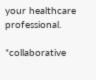your healthcare professional.

*collaborative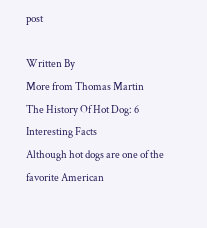post

Written By
More from Thomas Martin
The History Of Hot Dog: 6 Interesting Facts
Although hot dogs are one of the favorite American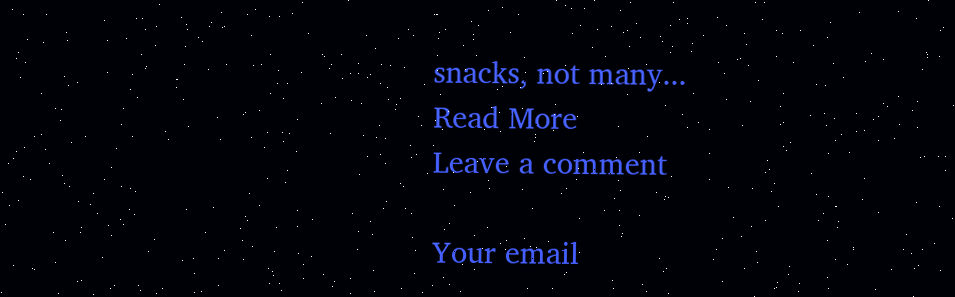snacks, not many...
Read More
Leave a comment

Your email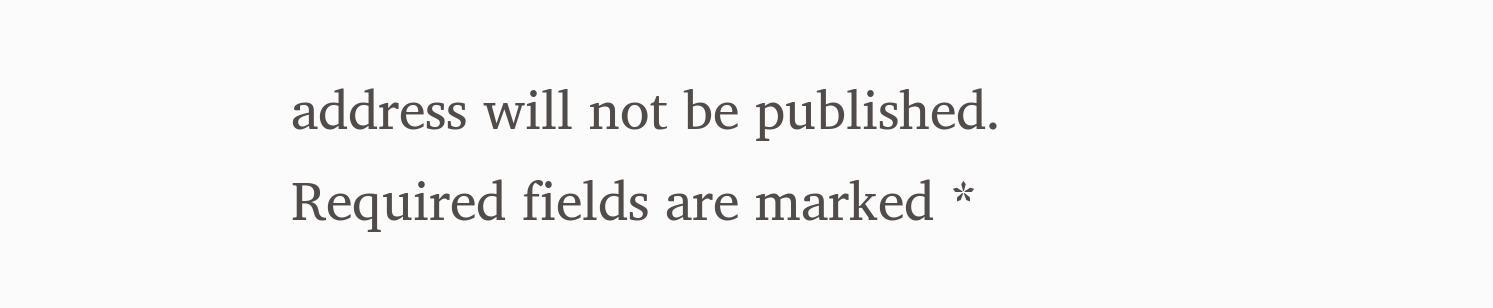address will not be published. Required fields are marked *